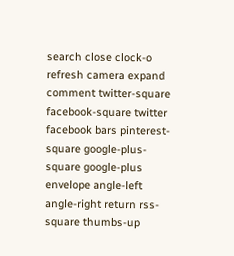search close clock-o refresh camera expand comment twitter-square facebook-square twitter facebook bars pinterest-square google-plus-square google-plus envelope angle-left angle-right return rss-square thumbs-up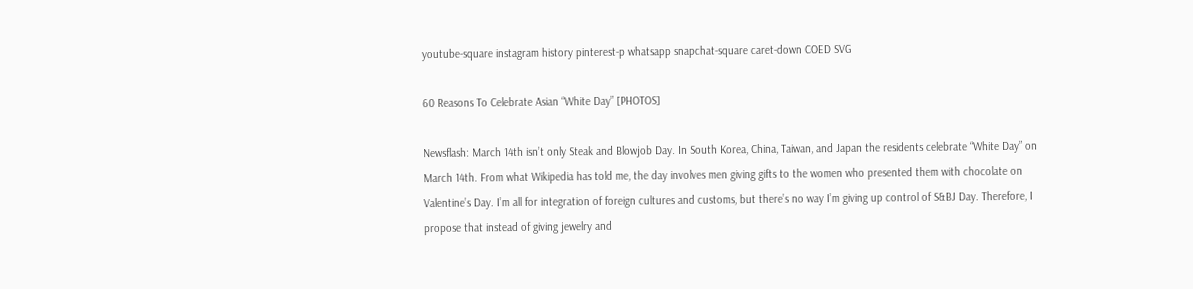youtube-square instagram history pinterest-p whatsapp snapchat-square caret-down COED SVG

60 Reasons To Celebrate Asian “White Day” [PHOTOS]

Newsflash: March 14th isn’t only Steak and Blowjob Day. In South Korea, China, Taiwan, and Japan the residents celebrate “White Day” on March 14th. From what Wikipedia has told me, the day involves men giving gifts to the women who presented them with chocolate on Valentine’s Day. I’m all for integration of foreign cultures and customs, but there’s no way I’m giving up control of S&BJ Day. Therefore, I propose that instead of giving jewelry and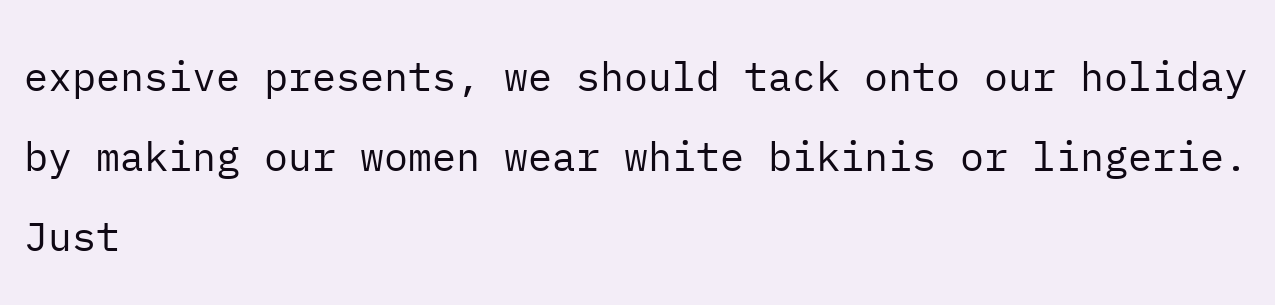expensive presents, we should tack onto our holiday by making our women wear white bikinis or lingerie. Just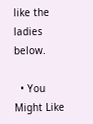like the ladies below.

  • You Might Like